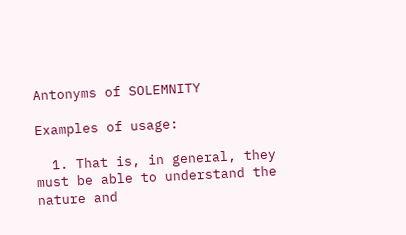Antonyms of SOLEMNITY

Examples of usage:

  1. That is, in general, they must be able to understand the nature and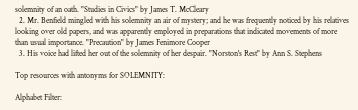solemnity of an oath. "Studies in Civics" by James T. McCleary
  2. Mr. Benfield mingled with his solemnity an air of mystery; and he was frequently noticed by his relatives looking over old papers, and was apparently employed in preparations that indicated movements of more than usual importance. "Precaution" by James Fenimore Cooper
  3. His voice had lifted her out of the solemnity of her despair. "Norston's Rest" by Ann S. Stephens

Top resources with antonyms for SOLEMNITY:

Alphabet Filter: